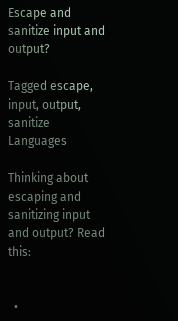Escape and sanitize input and output?

Tagged escape, input, output, sanitize  Languages

Thinking about escaping and sanitizing input and output? Read this:


  •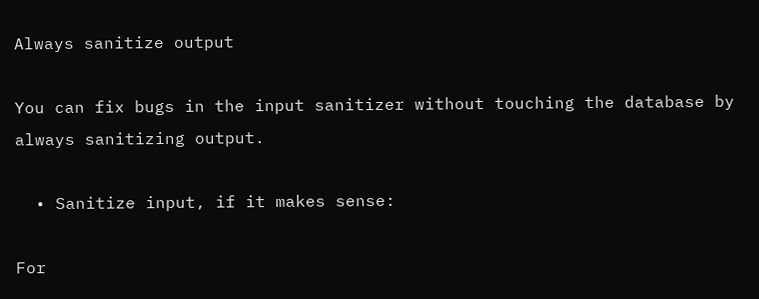Always sanitize output

You can fix bugs in the input sanitizer without touching the database by always sanitizing output.

  • Sanitize input, if it makes sense:

For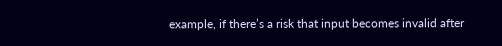example, if there’s a risk that input becomes invalid after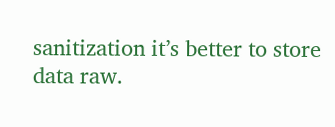sanitization it’s better to store data raw.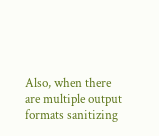Also, when there are multiple output formats sanitizing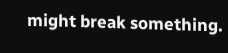might break something.